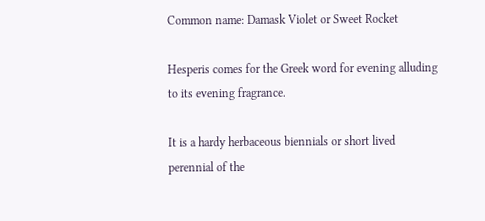Common name: Damask Violet or Sweet Rocket

Hesperis comes for the Greek word for evening alluding to its evening fragrance.

It is a hardy herbaceous biennials or short lived perennial of the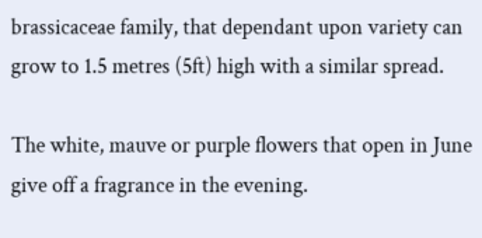brassicaceae family, that dependant upon variety can grow to 1.5 metres (5ft) high with a similar spread.

The white, mauve or purple flowers that open in June give off a fragrance in the evening.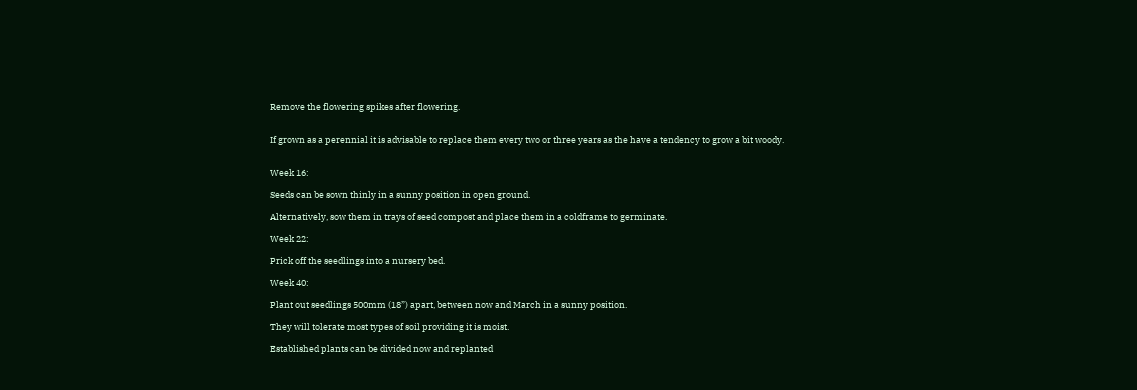Remove the flowering spikes after flowering.


If grown as a perennial it is advisable to replace them every two or three years as the have a tendency to grow a bit woody.


Week 16:

Seeds can be sown thinly in a sunny position in open ground.

Alternatively, sow them in trays of seed compost and place them in a coldframe to germinate.

Week 22:

Prick off the seedlings into a nursery bed.

Week 40:

Plant out seedlings 500mm (18”) apart, between now and March in a sunny position.

They will tolerate most types of soil providing it is moist.

Established plants can be divided now and replanted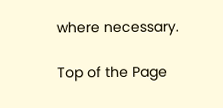where necessary.

Top of the Page